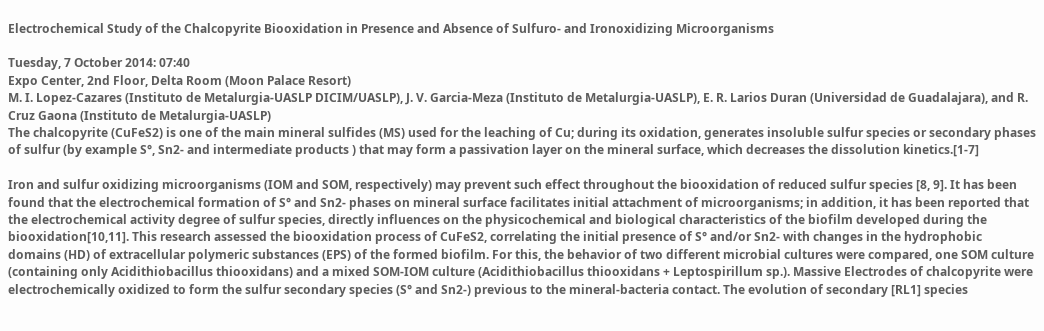Electrochemical Study of the Chalcopyrite Biooxidation in Presence and Absence of Sulfuro- and Ironoxidizing Microorganisms

Tuesday, 7 October 2014: 07:40
Expo Center, 2nd Floor, Delta Room (Moon Palace Resort)
M. I. Lopez-Cazares (Instituto de Metalurgia-UASLP DICIM/UASLP), J. V. Garcia-Meza (Instituto de Metalurgia-UASLP), E. R. Larios Duran (Universidad de Guadalajara), and R. Cruz Gaona (Instituto de Metalurgia-UASLP)
The chalcopyrite (CuFeS2) is one of the main mineral sulfides (MS) used for the leaching of Cu; during its oxidation, generates insoluble sulfur species or secondary phases of sulfur (by example S°, Sn2- and intermediate products ) that may form a passivation layer on the mineral surface, which decreases the dissolution kinetics.[1-7]

Iron and sulfur oxidizing microorganisms (IOM and SOM, respectively) may prevent such effect throughout the biooxidation of reduced sulfur species [8, 9]. It has been found that the electrochemical formation of S° and Sn2- phases on mineral surface facilitates initial attachment of microorganisms; in addition, it has been reported that the electrochemical activity degree of sulfur species, directly influences on the physicochemical and biological characteristics of the biofilm developed during the biooxidation[10,11]. This research assessed the biooxidation process of CuFeS2, correlating the initial presence of S° and/or Sn2- with changes in the hydrophobic domains (HD) of extracellular polymeric substances (EPS) of the formed biofilm. For this, the behavior of two different microbial cultures were compared, one SOM culture (containing only Acidithiobacillus thiooxidans) and a mixed SOM-IOM culture (Acidithiobacillus thiooxidans + Leptospirillum sp.). Massive Electrodes of chalcopyrite were electrochemically oxidized to form the sulfur secondary species (S° and Sn2-) previous to the mineral-bacteria contact. The evolution of secondary [RL1] species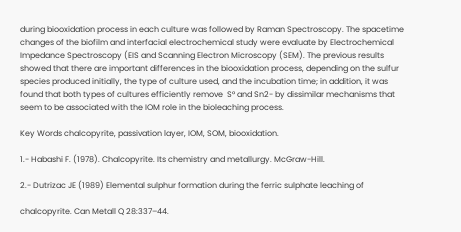during biooxidation process in each culture was followed by Raman Spectroscopy. The spacetime changes of the biofilm and interfacial electrochemical study were evaluate by Electrochemical Impedance Spectroscopy (EIS and Scanning Electron Microscopy (SEM). The previous results showed that there are important differences in the biooxidation process, depending on the sulfur species produced initially, the type of culture used, and the incubation time; in addition, it was found that both types of cultures efficiently remove  S° and Sn2- by dissimilar mechanisms that seem to be associated with the IOM role in the bioleaching process.

Key Words chalcopyrite, passivation layer, IOM, SOM, biooxidation.

1.- Habashi F. (1978). Chalcopyrite. Its chemistry and metallurgy. McGraw-Hill.

2.- Dutrizac JE (1989) Elemental sulphur formation during the ferric sulphate leaching of

chalcopyrite. Can Metall Q 28:337–44.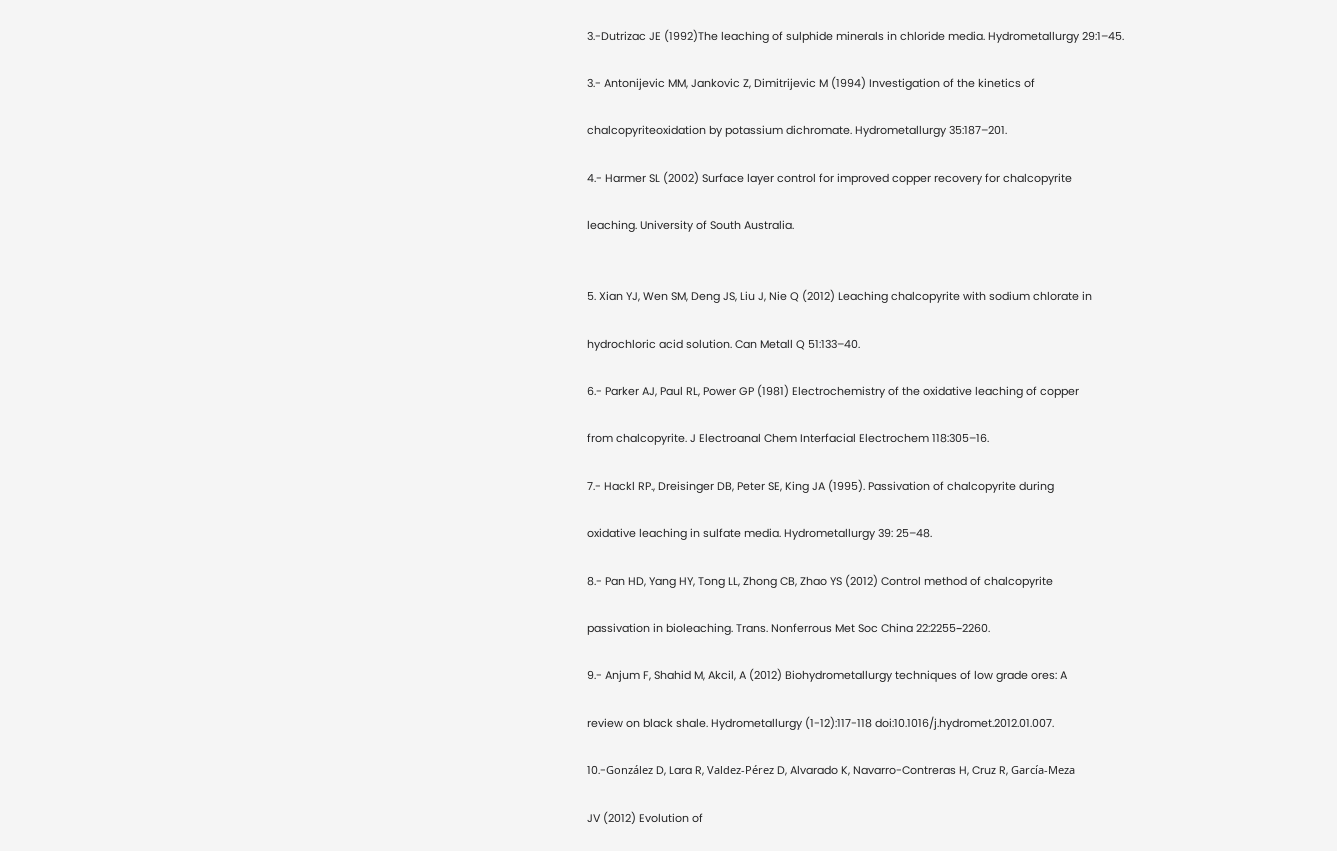3.-Dutrizac JE (1992)The leaching of sulphide minerals in chloride media. Hydrometallurgy 29:1–45.

3.- Antonijevic MM, Jankovic Z, Dimitrijevic M (1994) Investigation of the kinetics of

chalcopyriteoxidation by potassium dichromate. Hydrometallurgy 35:187–201.

4.- Harmer SL (2002) Surface layer control for improved copper recovery for chalcopyrite

leaching. University of South Australia.


5. Xian YJ, Wen SM, Deng JS, Liu J, Nie Q (2012) Leaching chalcopyrite with sodium chlorate in

hydrochloric acid solution. Can Metall Q 51:133–40.

6.- Parker AJ, Paul RL, Power GP (1981) Electrochemistry of the oxidative leaching of copper

from chalcopyrite. J Electroanal Chem Interfacial Electrochem 118:305–16.

7.- Hackl RP., Dreisinger DB, Peter SE, King JA (1995). Passivation of chalcopyrite during

oxidative leaching in sulfate media. Hydrometallurgy 39: 25–48.

8.- Pan HD, Yang HY, Tong LL, Zhong CB, Zhao YS (2012) Control method of chalcopyrite

passivation in bioleaching. Trans. Nonferrous Met Soc China 22:2255−2260.

9.- Anjum F, Shahid M, Akcil, A (2012) Biohydrometallurgy techniques of low grade ores: A

review on black shale. Hydrometallurgy (1-12):117-118 doi:10.1016/j.hydromet.2012.01.007.

10.-González D, Lara R, Valdez-Pérez D, Alvarado K, Navarro-Contreras H, Cruz R, García-Meza

JV (2012) Evolution of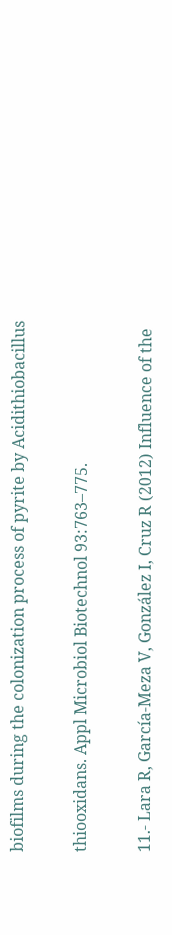biofilms during the colonization process of pyrite by Acidithiobacillus

thiooxidans. Appl Microbiol Biotechnol 93:763–775.

11.- Lara R, García-Meza V, González I, Cruz R (2012) Influence of the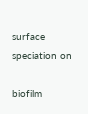surface speciation on

biofilm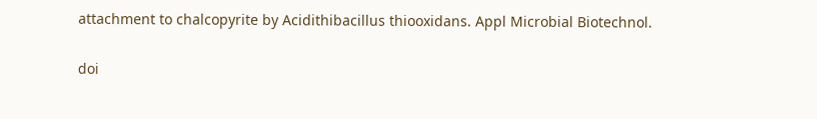attachment to chalcopyrite by Acidithibacillus thiooxidans. Appl Microbial Biotechnol.

doi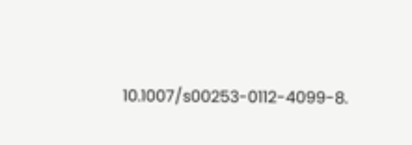10.1007/s00253-0112-4099-8.